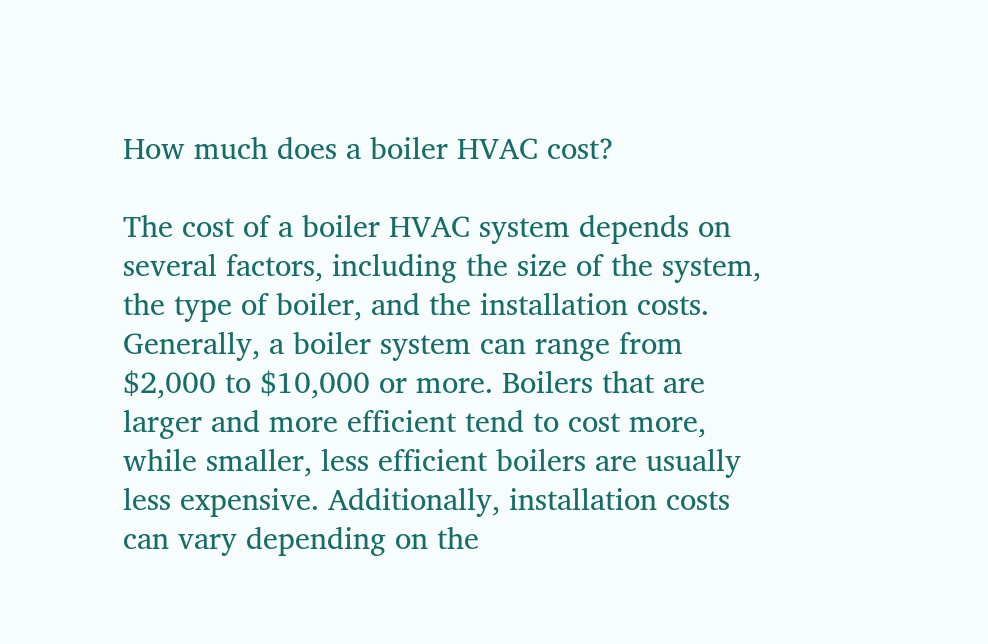How much does a boiler HVAC cost?

The cost of a boiler HVAC system depends on several factors, including the size of the system, the type of boiler, and the installation costs. Generally, a boiler system can range from $2,000 to $10,000 or more. Boilers that are larger and more efficient tend to cost more, while smaller, less efficient boilers are usually less expensive. Additionally, installation costs can vary depending on the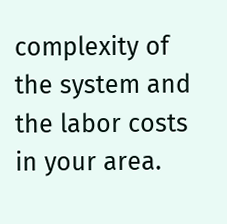complexity of the system and the labor costs in your area.